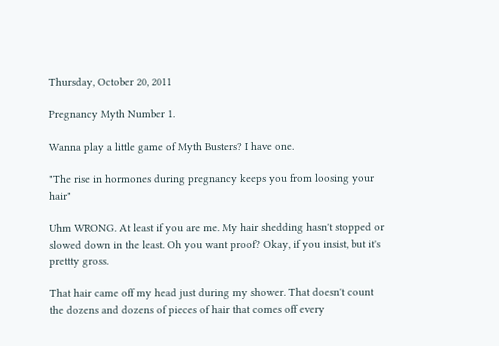Thursday, October 20, 2011

Pregnancy Myth Number 1.

Wanna play a little game of Myth Busters? I have one.

"The rise in hormones during pregnancy keeps you from loosing your hair"

Uhm WRONG. At least if you are me. My hair shedding hasn't stopped or slowed down in the least. Oh you want proof? Okay, if you insist, but it's prettty gross.

That hair came off my head just during my shower. That doesn't count the dozens and dozens of pieces of hair that comes off every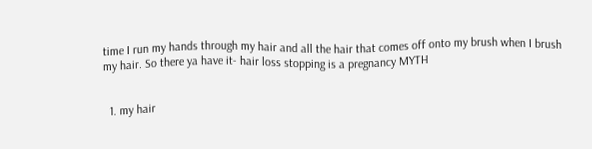time I run my hands through my hair and all the hair that comes off onto my brush when I brush my hair. So there ya have it- hair loss stopping is a pregnancy MYTH


  1. my hair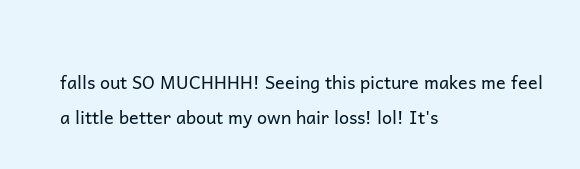falls out SO MUCHHHH! Seeing this picture makes me feel a little better about my own hair loss! lol! It's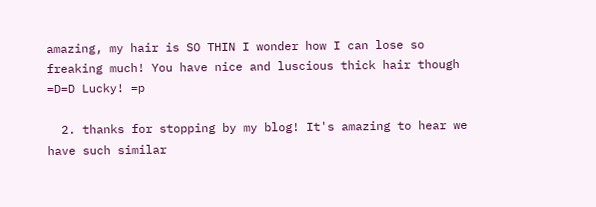amazing, my hair is SO THIN I wonder how I can lose so freaking much! You have nice and luscious thick hair though =D=D Lucky! =p

  2. thanks for stopping by my blog! It's amazing to hear we have such similar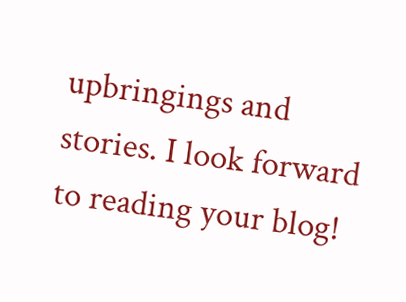upbringings and stories. I look forward to reading your blog!